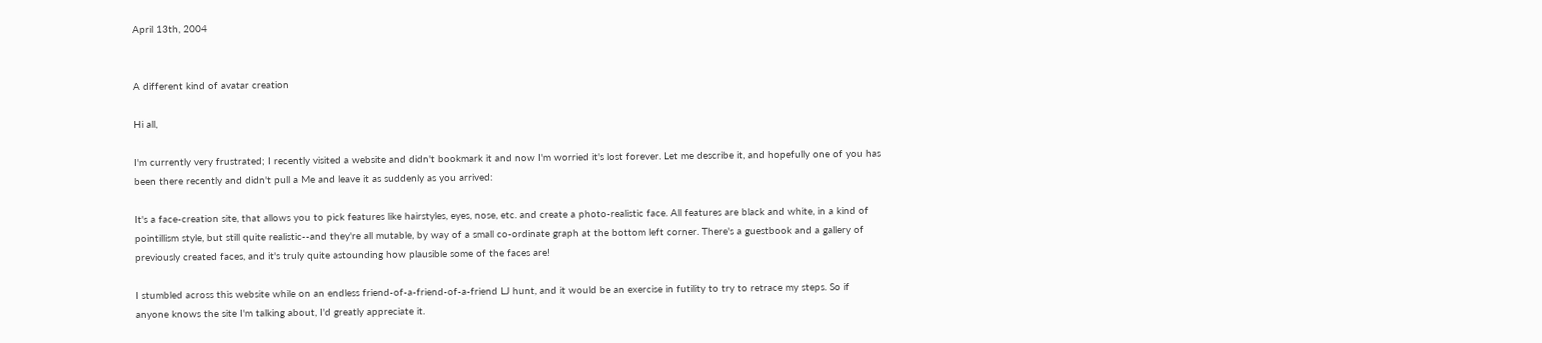April 13th, 2004


A different kind of avatar creation

Hi all,

I'm currently very frustrated; I recently visited a website and didn't bookmark it and now I'm worried it's lost forever. Let me describe it, and hopefully one of you has been there recently and didn't pull a Me and leave it as suddenly as you arrived:

It's a face-creation site, that allows you to pick features like hairstyles, eyes, nose, etc. and create a photo-realistic face. All features are black and white, in a kind of pointillism style, but still quite realistic--and they're all mutable, by way of a small co-ordinate graph at the bottom left corner. There's a guestbook and a gallery of previously created faces, and it's truly quite astounding how plausible some of the faces are!

I stumbled across this website while on an endless friend-of-a-friend-of-a-friend LJ hunt, and it would be an exercise in futility to try to retrace my steps. So if anyone knows the site I'm talking about, I'd greatly appreciate it.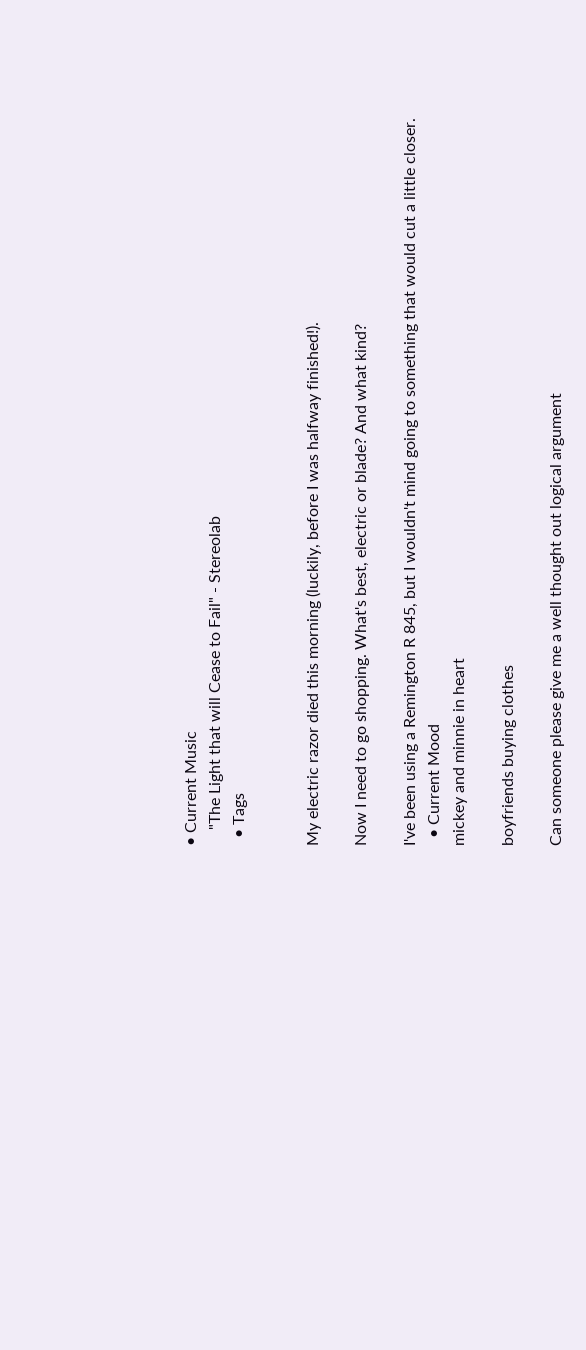• Current Music
    "The Light that will Cease to Fail" - Stereolab
  • Tags


My electric razor died this morning (luckily, before I was halfway finished!).

Now I need to go shopping. What's best, electric or blade? And what kind?

I've been using a Remington R 845, but I wouldn't mind going to something that would cut a little closer.
  • Current Mood
mickey and minnie in heart

boyfriends buying clothes

Can someone please give me a well thought out logical argument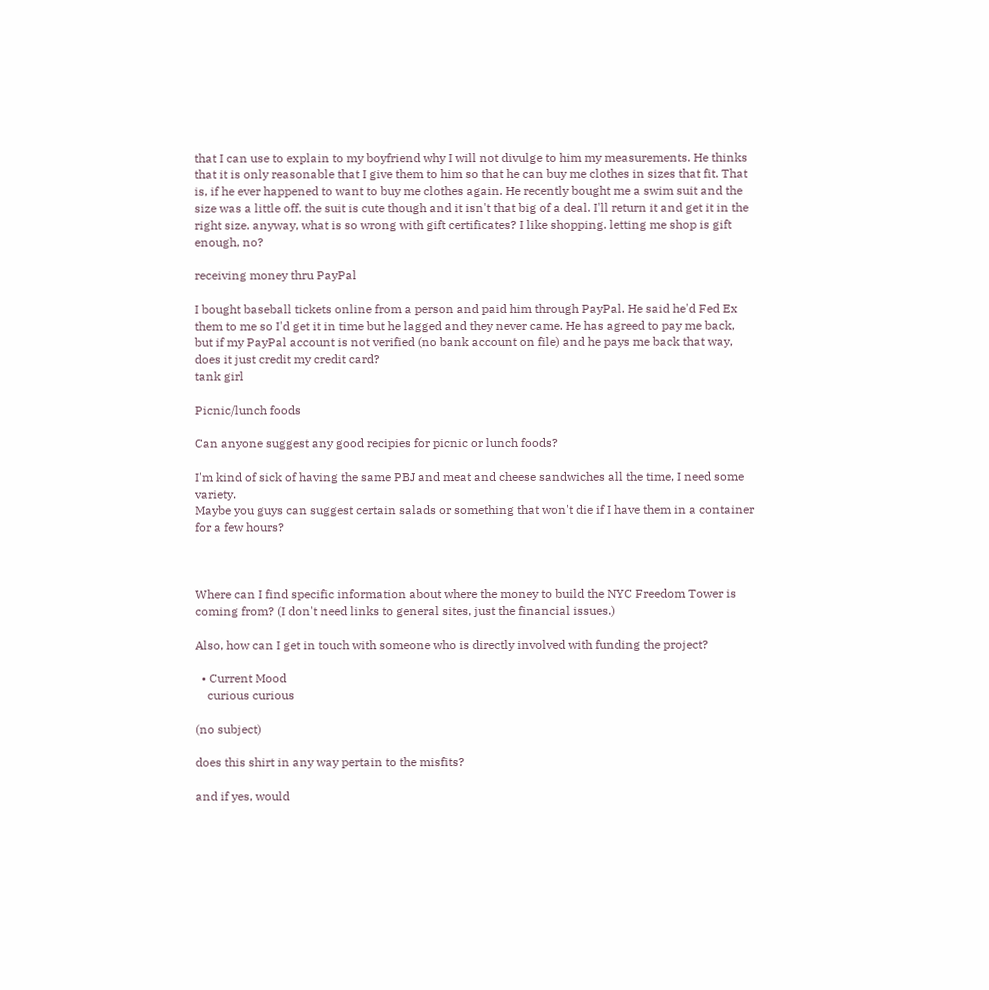that I can use to explain to my boyfriend why I will not divulge to him my measurements. He thinks that it is only reasonable that I give them to him so that he can buy me clothes in sizes that fit. That is, if he ever happened to want to buy me clothes again. He recently bought me a swim suit and the size was a little off. the suit is cute though and it isn't that big of a deal. I'll return it and get it in the right size. anyway, what is so wrong with gift certificates? I like shopping. letting me shop is gift enough, no?

receiving money thru PayPal

I bought baseball tickets online from a person and paid him through PayPal. He said he'd Fed Ex them to me so I'd get it in time but he lagged and they never came. He has agreed to pay me back, but if my PayPal account is not verified (no bank account on file) and he pays me back that way, does it just credit my credit card?
tank girl

Picnic/lunch foods

Can anyone suggest any good recipies for picnic or lunch foods?

I'm kind of sick of having the same PBJ and meat and cheese sandwiches all the time, I need some variety.
Maybe you guys can suggest certain salads or something that won't die if I have them in a container for a few hours?



Where can I find specific information about where the money to build the NYC Freedom Tower is coming from? (I don't need links to general sites, just the financial issues.)

Also, how can I get in touch with someone who is directly involved with funding the project?

  • Current Mood
    curious curious

(no subject)

does this shirt in any way pertain to the misfits?

and if yes, would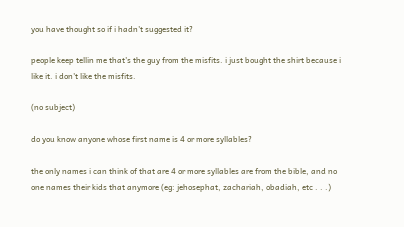you have thought so if i hadn't suggested it?

people keep tellin me that's the guy from the misfits. i just bought the shirt because i like it. i don't like the misfits.

(no subject)

do you know anyone whose first name is 4 or more syllables?

the only names i can think of that are 4 or more syllables are from the bible, and no one names their kids that anymore (eg: jehosephat, zachariah, obadiah, etc . . .)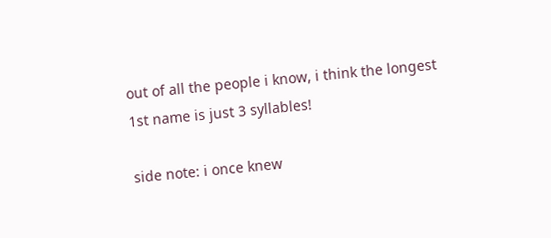out of all the people i know, i think the longest 1st name is just 3 syllables!

side note: i once knew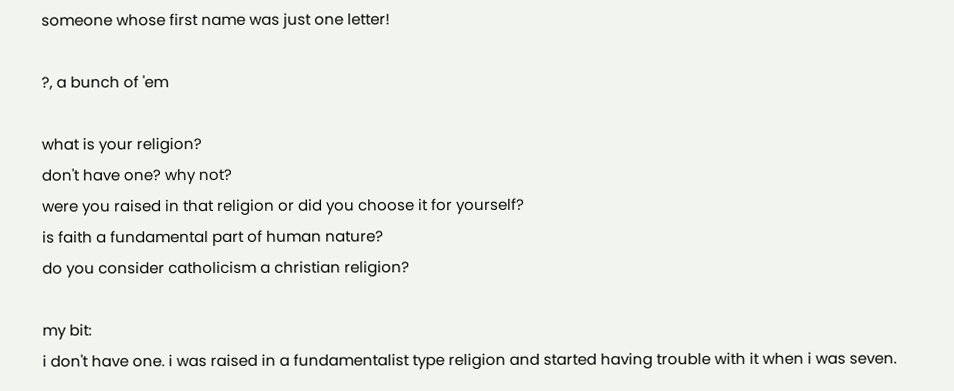someone whose first name was just one letter!

?, a bunch of 'em

what is your religion?
don't have one? why not?
were you raised in that religion or did you choose it for yourself?
is faith a fundamental part of human nature?
do you consider catholicism a christian religion?

my bit:
i don't have one. i was raised in a fundamentalist type religion and started having trouble with it when i was seven.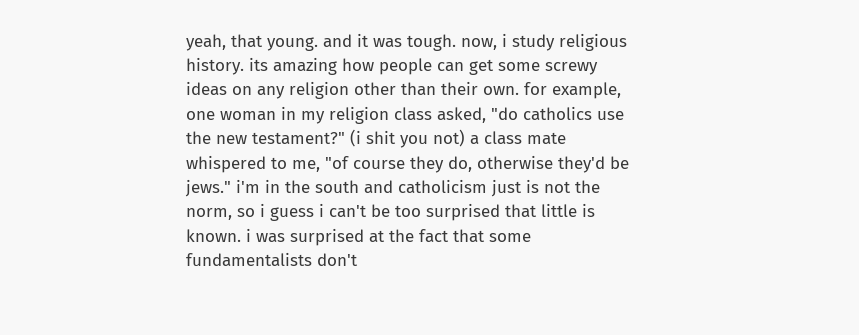yeah, that young. and it was tough. now, i study religious history. its amazing how people can get some screwy ideas on any religion other than their own. for example, one woman in my religion class asked, "do catholics use the new testament?" (i shit you not) a class mate whispered to me, "of course they do, otherwise they'd be jews." i'm in the south and catholicism just is not the norm, so i guess i can't be too surprised that little is known. i was surprised at the fact that some fundamentalists don't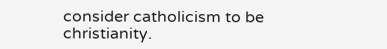consider catholicism to be christianity.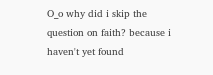O_o why did i skip the question on faith? because i haven't yet found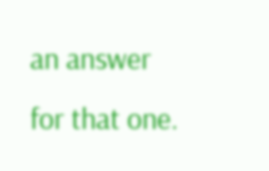an answer for that one.